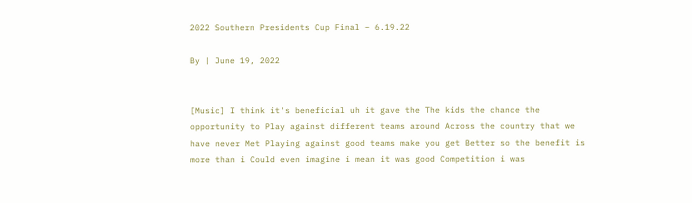2022 Southern Presidents Cup Final – 6.19.22

By | June 19, 2022


[Music] I think it's beneficial uh it gave the The kids the chance the opportunity to Play against different teams around Across the country that we have never Met Playing against good teams make you get Better so the benefit is more than i Could even imagine i mean it was good Competition i was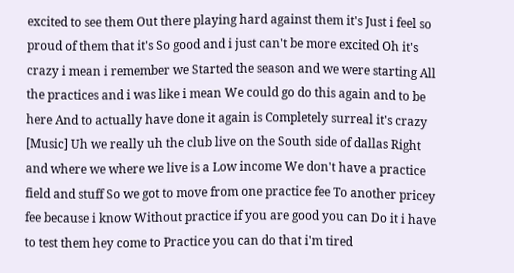excited to see them Out there playing hard against them it's Just i feel so proud of them that it's So good and i just can't be more excited Oh it's crazy i mean i remember we Started the season and we were starting All the practices and i was like i mean We could go do this again and to be here And to actually have done it again is Completely surreal it's crazy [Music] Uh we really uh the club live on the South side of dallas Right and where we where we live is a Low income We don't have a practice field and stuff So we got to move from one practice fee To another pricey fee because i know Without practice if you are good you can Do it i have to test them hey come to Practice you can do that i'm tired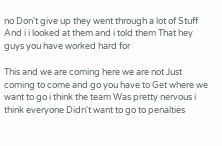no Don't give up they went through a lot of Stuff And i i looked at them and i told them That hey guys you have worked hard for

This and we are coming here we are not Just coming to come and go you have to Get where we want to go i think the team Was pretty nervous i think everyone Didn't want to go to penalties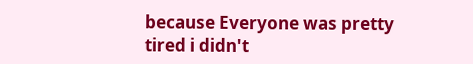because Everyone was pretty tired i didn't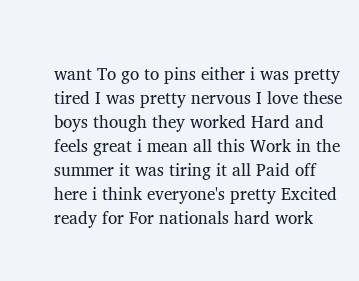want To go to pins either i was pretty tired I was pretty nervous I love these boys though they worked Hard and feels great i mean all this Work in the summer it was tiring it all Paid off here i think everyone's pretty Excited ready for For nationals hard work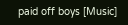paid off boys [Music]